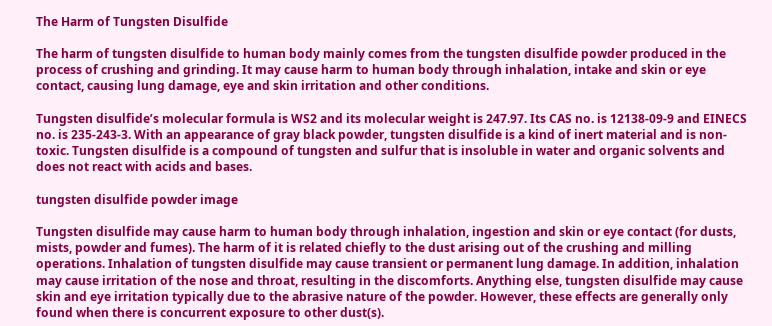The Harm of Tungsten Disulfide

The harm of tungsten disulfide to human body mainly comes from the tungsten disulfide powder produced in the process of crushing and grinding. It may cause harm to human body through inhalation, intake and skin or eye contact, causing lung damage, eye and skin irritation and other conditions.

Tungsten disulfide’s molecular formula is WS2 and its molecular weight is 247.97. Its CAS no. is 12138-09-9 and EINECS no. is 235-243-3. With an appearance of gray black powder, tungsten disulfide is a kind of inert material and is non-toxic. Tungsten disulfide is a compound of tungsten and sulfur that is insoluble in water and organic solvents and does not react with acids and bases.

tungsten disulfide powder image

Tungsten disulfide may cause harm to human body through inhalation, ingestion and skin or eye contact (for dusts, mists, powder and fumes). The harm of it is related chiefly to the dust arising out of the crushing and milling operations. Inhalation of tungsten disulfide may cause transient or permanent lung damage. In addition, inhalation may cause irritation of the nose and throat, resulting in the discomforts. Anything else, tungsten disulfide may cause skin and eye irritation typically due to the abrasive nature of the powder. However, these effects are generally only found when there is concurrent exposure to other dust(s).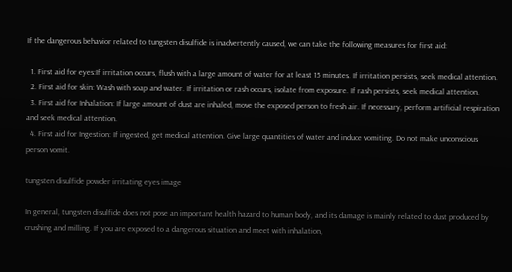If the dangerous behavior related to tungsten disulfide is inadvertently caused, we can take the following measures for first aid:

  1. First aid for eyes:If irritation occurs, flush with a large amount of water for at least 15 minutes. If irritation persists, seek medical attention.
  2. First aid for skin: Wash with soap and water. If irritation or rash occurs, isolate from exposure. If rash persists, seek medical attention.
  3. First aid for Inhalation: If large amount of dust are inhaled, move the exposed person to fresh air. If necessary, perform artificial respiration and seek medical attention.
  4. First aid for Ingestion: If ingested, get medical attention. Give large quantities of water and induce vomiting. Do not make unconscious person vomit.

tungsten disulfide powder irritating eyes image

In general, tungsten disulfide does not pose an important health hazard to human body, and its damage is mainly related to dust produced by crushing and milling. If you are exposed to a dangerous situation and meet with inhalation,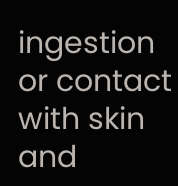ingestion or contact with skin and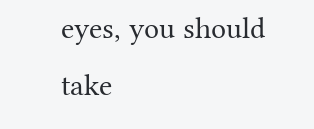eyes, you should take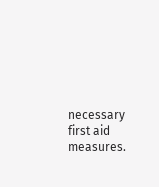necessary first aid measures.